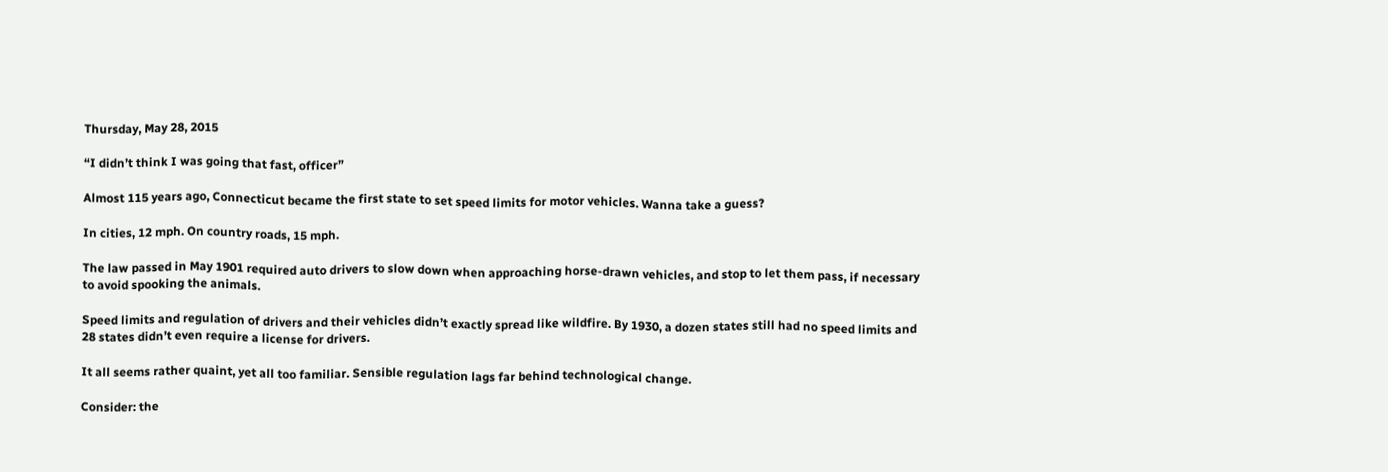Thursday, May 28, 2015

“I didn’t think I was going that fast, officer”

Almost 115 years ago, Connecticut became the first state to set speed limits for motor vehicles. Wanna take a guess?

In cities, 12 mph. On country roads, 15 mph.

The law passed in May 1901 required auto drivers to slow down when approaching horse-drawn vehicles, and stop to let them pass, if necessary to avoid spooking the animals.

Speed limits and regulation of drivers and their vehicles didn’t exactly spread like wildfire. By 1930, a dozen states still had no speed limits and 28 states didn’t even require a license for drivers.

It all seems rather quaint, yet all too familiar. Sensible regulation lags far behind technological change.

Consider: the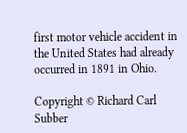first motor vehicle accident in the United States had already occurred in 1891 in Ohio.

Copyright © Richard Carl Subber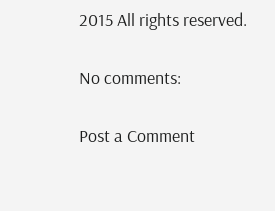2015 All rights reserved.

No comments:

Post a Comment